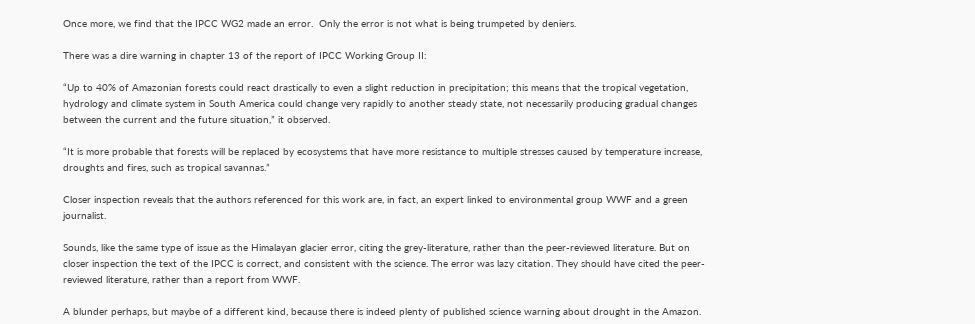Once more, we find that the IPCC WG2 made an error.  Only the error is not what is being trumpeted by deniers.

There was a dire warning in chapter 13 of the report of IPCC Working Group II:

“Up to 40% of Amazonian forests could react drastically to even a slight reduction in precipitation; this means that the tropical vegetation, hydrology and climate system in South America could change very rapidly to another steady state, not necessarily producing gradual changes between the current and the future situation,” it observed.

“It is more probable that forests will be replaced by ecosystems that have more resistance to multiple stresses caused by temperature increase, droughts and fires, such as tropical savannas.”

Closer inspection reveals that the authors referenced for this work are, in fact, an expert linked to environmental group WWF and a green journalist.

Sounds, like the same type of issue as the Himalayan glacier error, citing the grey-literature, rather than the peer-reviewed literature. But on closer inspection the text of the IPCC is correct, and consistent with the science. The error was lazy citation. They should have cited the peer-reviewed literature, rather than a report from WWF.

A blunder perhaps, but maybe of a different kind, because there is indeed plenty of published science warning about drought in the Amazon.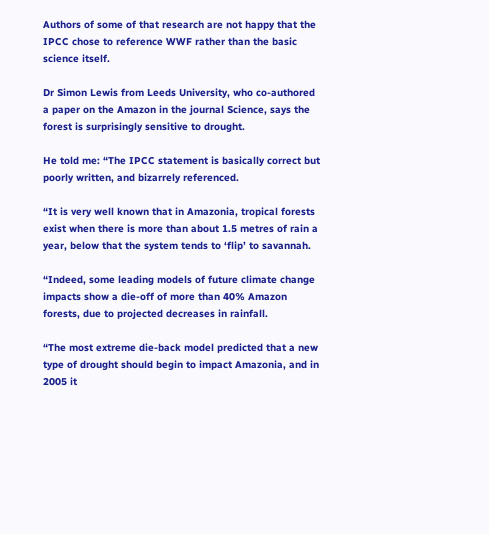Authors of some of that research are not happy that the IPCC chose to reference WWF rather than the basic science itself.

Dr Simon Lewis from Leeds University, who co-authored a paper on the Amazon in the journal Science, says the forest is surprisingly sensitive to drought.

He told me: “The IPCC statement is basically correct but poorly written, and bizarrely referenced.

“It is very well known that in Amazonia, tropical forests exist when there is more than about 1.5 metres of rain a year, below that the system tends to ‘flip’ to savannah.

“Indeed, some leading models of future climate change impacts show a die-off of more than 40% Amazon forests, due to projected decreases in rainfall.

“The most extreme die-back model predicted that a new type of drought should begin to impact Amazonia, and in 2005 it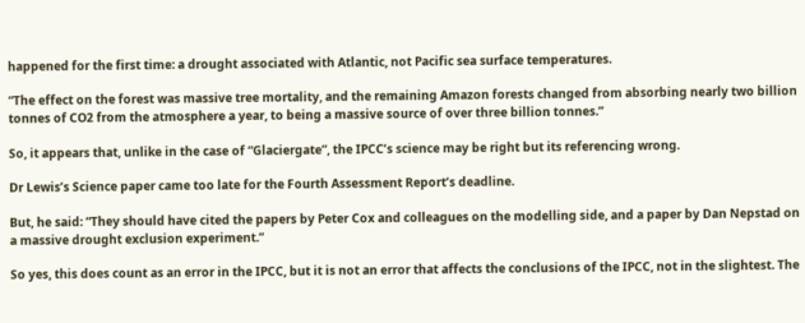happened for the first time: a drought associated with Atlantic, not Pacific sea surface temperatures.

“The effect on the forest was massive tree mortality, and the remaining Amazon forests changed from absorbing nearly two billion tonnes of CO2 from the atmosphere a year, to being a massive source of over three billion tonnes.”

So, it appears that, unlike in the case of “Glaciergate”, the IPCC’s science may be right but its referencing wrong.

Dr Lewis’s Science paper came too late for the Fourth Assessment Report’s deadline.

But, he said: “They should have cited the papers by Peter Cox and colleagues on the modelling side, and a paper by Dan Nepstad on a massive drought exclusion experiment.”

So yes, this does count as an error in the IPCC, but it is not an error that affects the conclusions of the IPCC, not in the slightest. The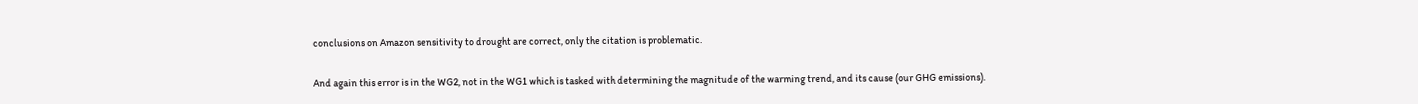conclusions on Amazon sensitivity to drought are correct, only the citation is problematic.

And again this error is in the WG2, not in the WG1 which is tasked with determining the magnitude of the warming trend, and its cause (our GHG emissions).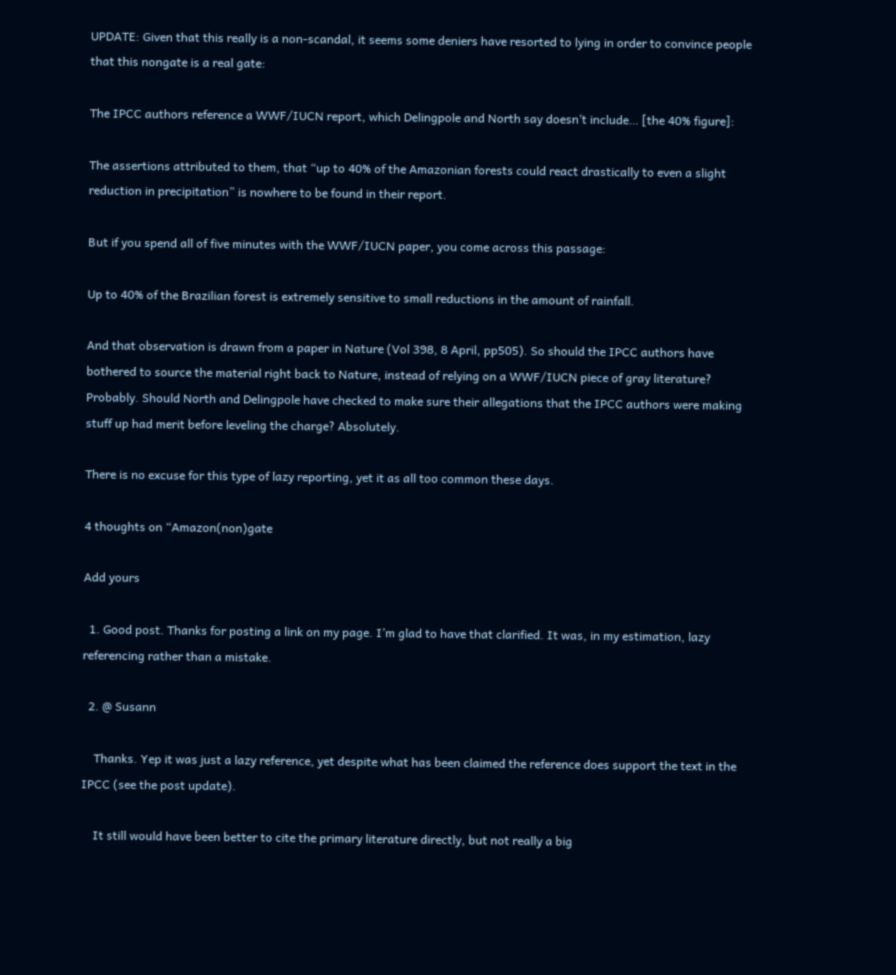UPDATE: Given that this really is a non-scandal, it seems some deniers have resorted to lying in order to convince people that this nongate is a real gate:

The IPCC authors reference a WWF/IUCN report, which Delingpole and North say doesn’t include… [the 40% figure]:

The assertions attributed to them, that “up to 40% of the Amazonian forests could react drastically to even a slight reduction in precipitation” is nowhere to be found in their report.

But if you spend all of five minutes with the WWF/IUCN paper, you come across this passage:

Up to 40% of the Brazilian forest is extremely sensitive to small reductions in the amount of rainfall.

And that observation is drawn from a paper in Nature (Vol 398, 8 April, pp505). So should the IPCC authors have bothered to source the material right back to Nature, instead of relying on a WWF/IUCN piece of gray literature? Probably. Should North and Delingpole have checked to make sure their allegations that the IPCC authors were making stuff up had merit before leveling the charge? Absolutely.

There is no excuse for this type of lazy reporting, yet it as all too common these days.

4 thoughts on “Amazon(non)gate

Add yours

  1. Good post. Thanks for posting a link on my page. I’m glad to have that clarified. It was, in my estimation, lazy referencing rather than a mistake.

  2. @ Susann

    Thanks. Yep it was just a lazy reference, yet despite what has been claimed the reference does support the text in the IPCC (see the post update).

    It still would have been better to cite the primary literature directly, but not really a big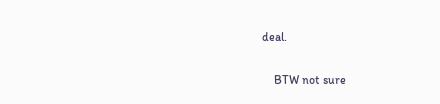deal.

    BTW not sure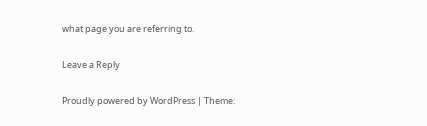what page you are referring to.

Leave a Reply

Proudly powered by WordPress | Theme: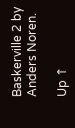Baskerville 2 by Anders Noren.

Up ↑